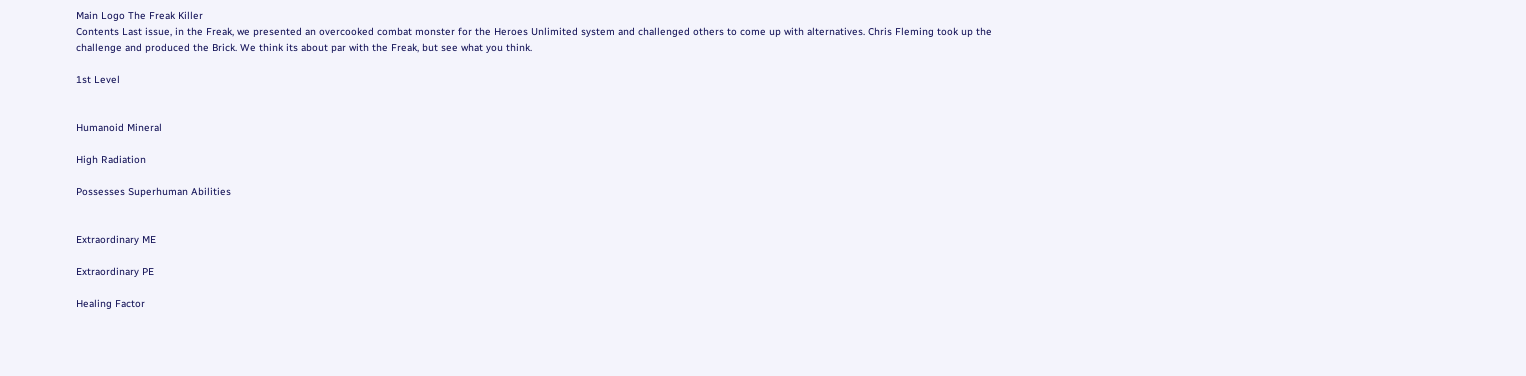Main Logo The Freak Killer
Contents Last issue, in the Freak, we presented an overcooked combat monster for the Heroes Unlimited system and challenged others to come up with alternatives. Chris Fleming took up the challenge and produced the Brick. We think its about par with the Freak, but see what you think.

1st Level


Humanoid Mineral

High Radiation

Possesses Superhuman Abilities


Extraordinary ME

Extraordinary PE

Healing Factor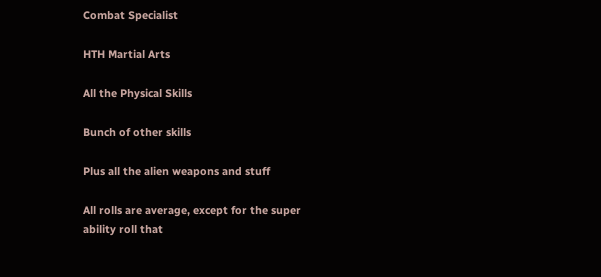Combat Specialist

HTH Martial Arts

All the Physical Skills

Bunch of other skills

Plus all the alien weapons and stuff

All rolls are average, except for the super ability roll that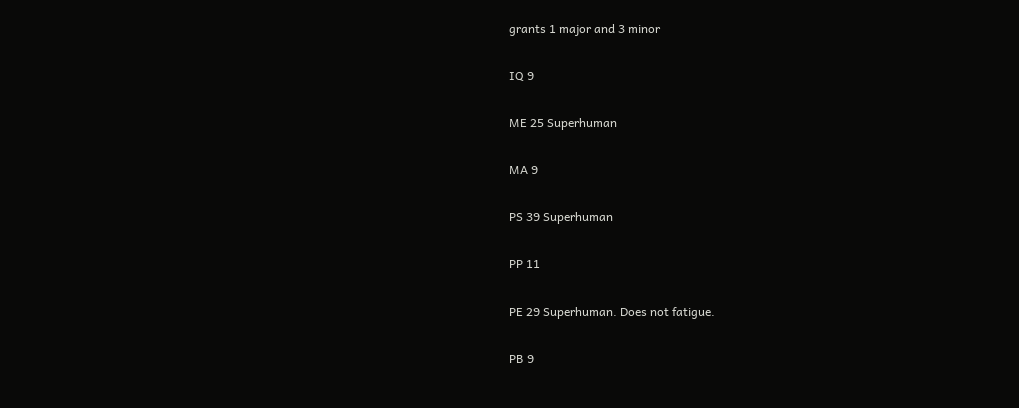grants 1 major and 3 minor

IQ 9

ME 25 Superhuman

MA 9

PS 39 Superhuman

PP 11

PE 29 Superhuman. Does not fatigue.

PB 9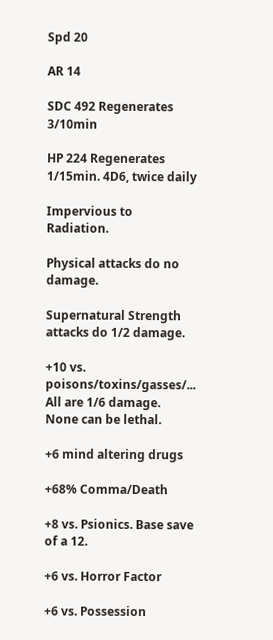Spd 20

AR 14

SDC 492 Regenerates 3/10min

HP 224 Regenerates 1/15min. 4D6, twice daily

Impervious to Radiation.

Physical attacks do no damage.

Supernatural Strength attacks do 1/2 damage.

+10 vs. poisons/toxins/gasses/... All are 1/6 damage. None can be lethal.

+6 mind altering drugs

+68% Comma/Death

+8 vs. Psionics. Base save of a 12.

+6 vs. Horror Factor

+6 vs. Possession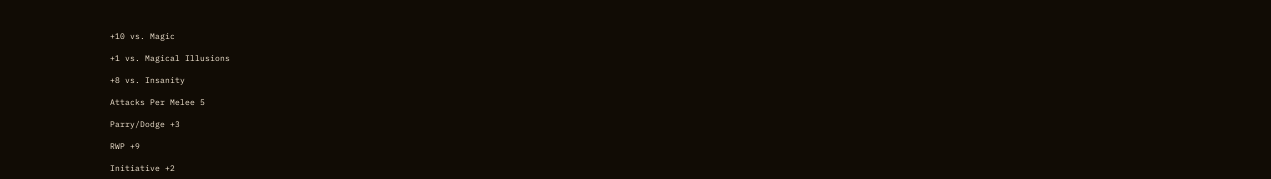+10 vs. Magic

+1 vs. Magical Illusions

+8 vs. Insanity

Attacks Per Melee 5

Parry/Dodge +3

RWP +9

Initiative +2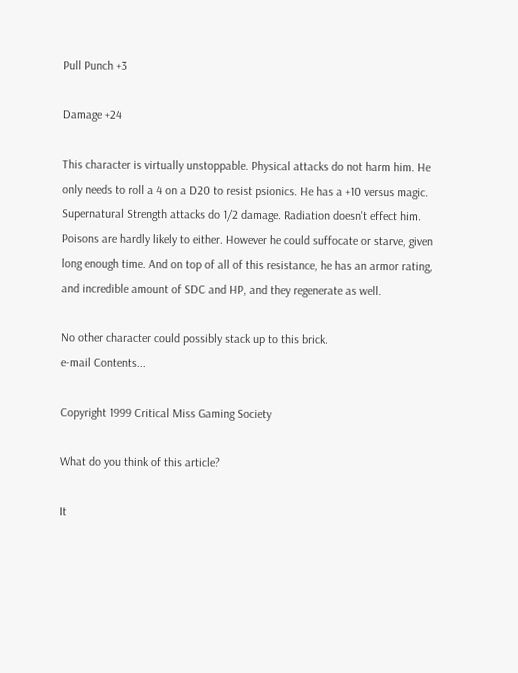Pull Punch +3

Damage +24

This character is virtually unstoppable. Physical attacks do not harm him. He only needs to roll a 4 on a D20 to resist psionics. He has a +10 versus magic. Supernatural Strength attacks do 1/2 damage. Radiation doesn't effect him. Poisons are hardly likely to either. However he could suffocate or starve, given long enough time. And on top of all of this resistance, he has an armor rating, and incredible amount of SDC and HP, and they regenerate as well.

No other character could possibly stack up to this brick.
e-mail Contents...

Copyright 1999 Critical Miss Gaming Society

What do you think of this article?

It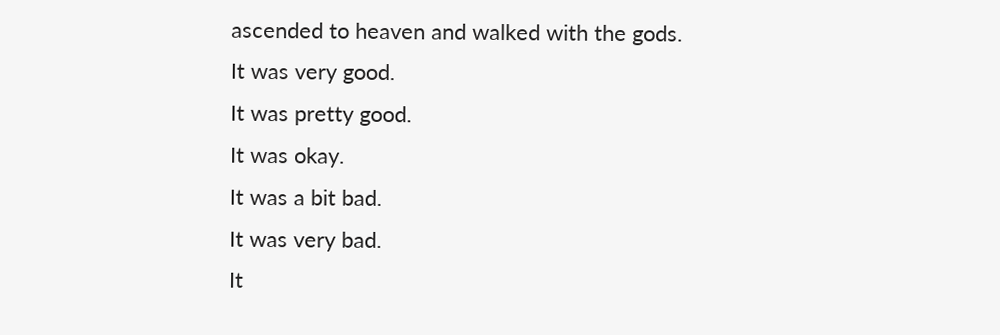ascended to heaven and walked with the gods.
It was very good.
It was pretty good.
It was okay.
It was a bit bad.
It was very bad.
It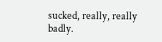sucked, really, really badly.